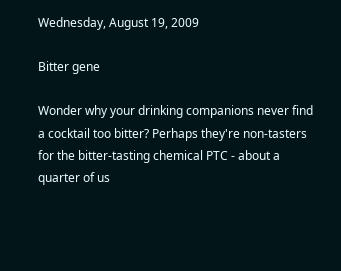Wednesday, August 19, 2009

Bitter gene

Wonder why your drinking companions never find a cocktail too bitter? Perhaps they're non-tasters for the bitter-tasting chemical PTC - about a quarter of us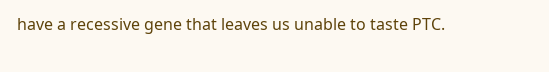have a recessive gene that leaves us unable to taste PTC.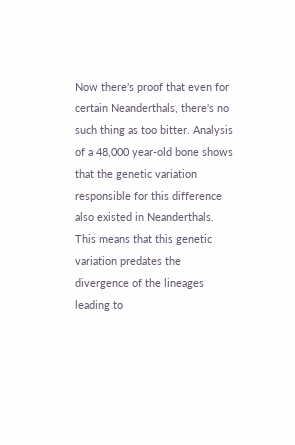Now there's proof that even for certain Neanderthals, there's no such thing as too bitter. Analysis of a 48,000 year-old bone shows that the genetic variation responsible for this difference also existed in Neanderthals. This means that this genetic variation predates the divergence of the lineages leading to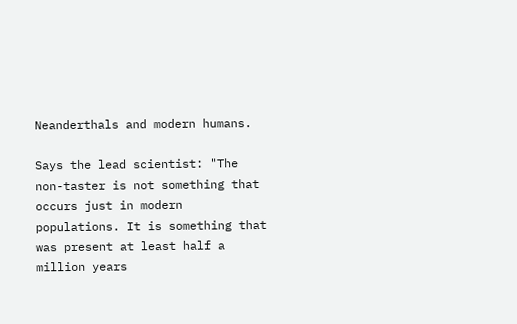Neanderthals and modern humans.

Says the lead scientist: "The non-taster is not something that occurs just in modern populations. It is something that was present at least half a million years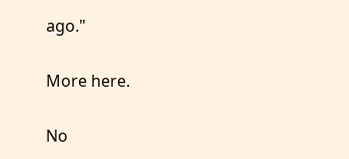ago."

More here.

No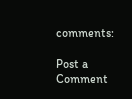comments:

Post a Comment